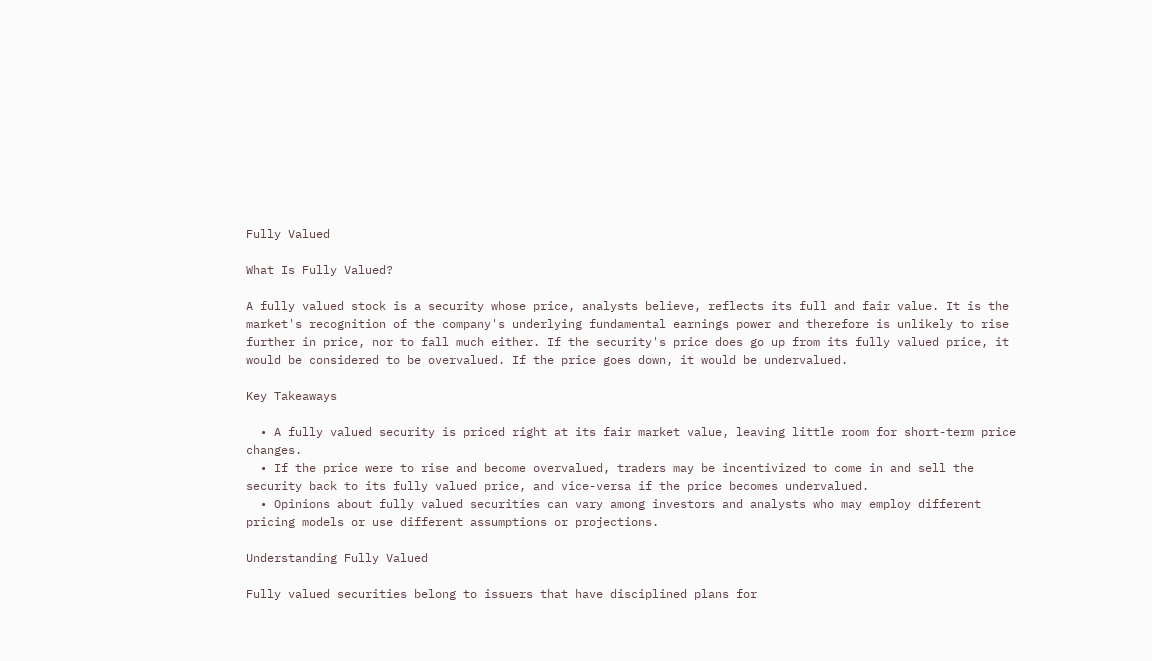Fully Valued

What Is Fully Valued?

A fully valued stock is a security whose price, analysts believe, reflects its full and fair value. It is the market's recognition of the company's underlying fundamental earnings power and therefore is unlikely to rise further in price, nor to fall much either. If the security's price does go up from its fully valued price, it would be considered to be overvalued. If the price goes down, it would be undervalued.

Key Takeaways

  • A fully valued security is priced right at its fair market value, leaving little room for short-term price changes.
  • If the price were to rise and become overvalued, traders may be incentivized to come in and sell the security back to its fully valued price, and vice-versa if the price becomes undervalued.
  • Opinions about fully valued securities can vary among investors and analysts who may employ different pricing models or use different assumptions or projections.

Understanding Fully Valued

Fully valued securities belong to issuers that have disciplined plans for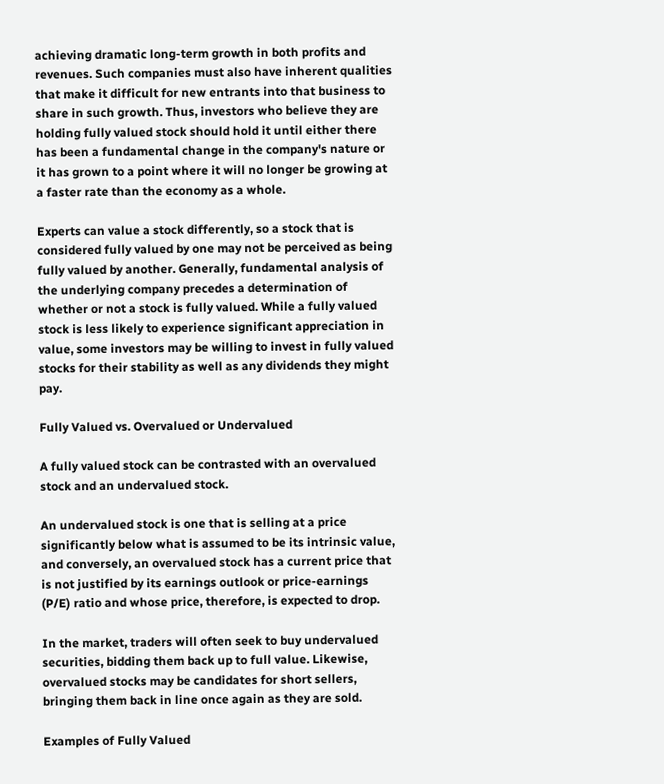achieving dramatic long-term growth in both profits and revenues. Such companies must also have inherent qualities that make it difficult for new entrants into that business to share in such growth. Thus, investors who believe they are holding fully valued stock should hold it until either there has been a fundamental change in the company's nature or it has grown to a point where it will no longer be growing at a faster rate than the economy as a whole.

Experts can value a stock differently, so a stock that is considered fully valued by one may not be perceived as being fully valued by another. Generally, fundamental analysis of the underlying company precedes a determination of whether or not a stock is fully valued. While a fully valued stock is less likely to experience significant appreciation in value, some investors may be willing to invest in fully valued stocks for their stability as well as any dividends they might pay.

Fully Valued vs. Overvalued or Undervalued

A fully valued stock can be contrasted with an overvalued stock and an undervalued stock.

An undervalued stock is one that is selling at a price significantly below what is assumed to be its intrinsic value, and conversely, an overvalued stock has a current price that is not justified by its earnings outlook or price-earnings (P/E) ratio and whose price, therefore, is expected to drop.

In the market, traders will often seek to buy undervalued securities, bidding them back up to full value. Likewise, overvalued stocks may be candidates for short sellers, bringing them back in line once again as they are sold.

Examples of Fully Valued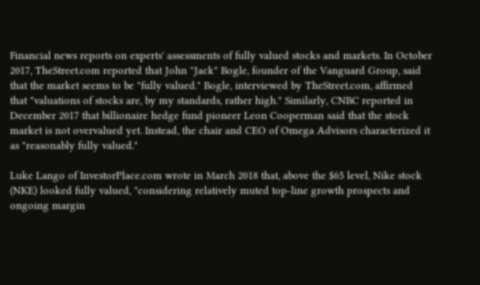Financial news reports on experts' assessments of fully valued stocks and markets. In October 2017, TheStreet.com reported that John "Jack" Bogle, founder of the Vanguard Group, said that the market seems to be "fully valued." Bogle, interviewed by TheStreet.com, affirmed that "valuations of stocks are, by my standards, rather high." Similarly, CNBC reported in December 2017 that billionaire hedge fund pioneer Leon Cooperman said that the stock market is not overvalued yet. Instead, the chair and CEO of Omega Advisors characterized it as "reasonably fully valued."

Luke Lango of InvestorPlace.com wrote in March 2018 that, above the $65 level, Nike stock (NKE) looked fully valued, "considering relatively muted top-line growth prospects and ongoing margin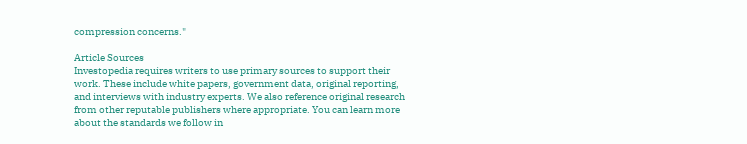compression concerns."

Article Sources
Investopedia requires writers to use primary sources to support their work. These include white papers, government data, original reporting, and interviews with industry experts. We also reference original research from other reputable publishers where appropriate. You can learn more about the standards we follow in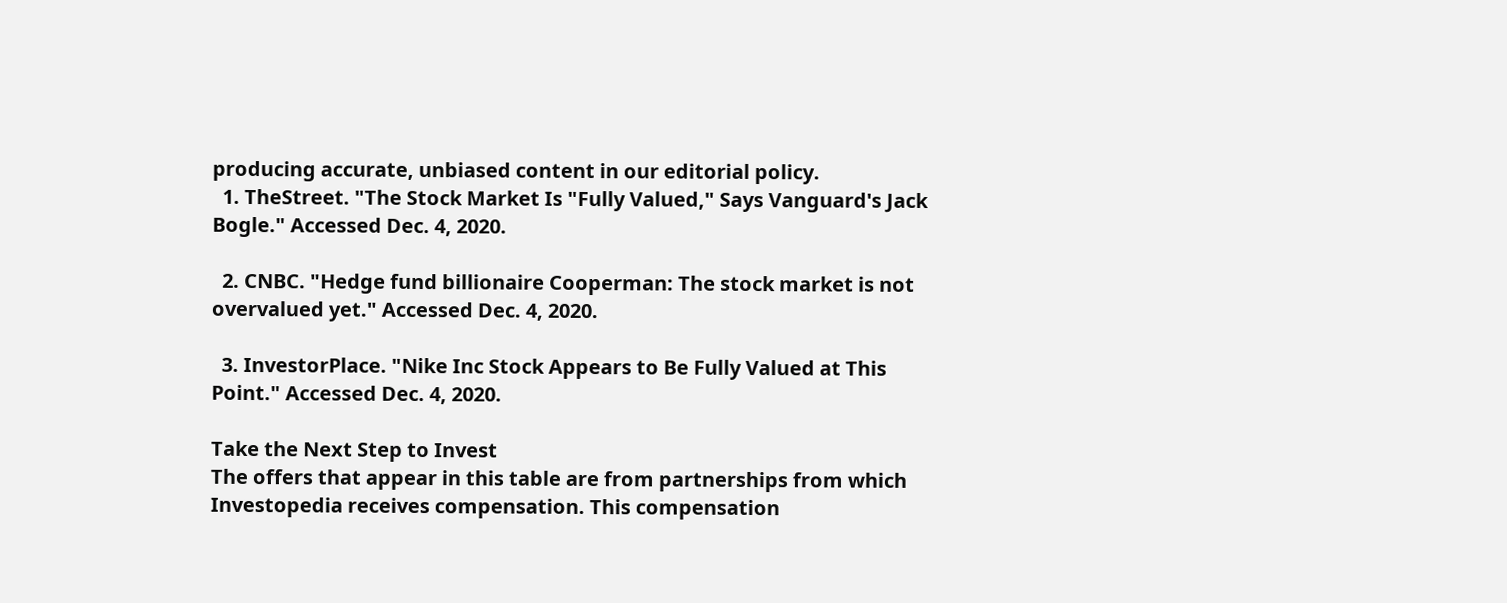producing accurate, unbiased content in our editorial policy.
  1. TheStreet. "The Stock Market Is "Fully Valued," Says Vanguard's Jack Bogle." Accessed Dec. 4, 2020.

  2. CNBC. "Hedge fund billionaire Cooperman: The stock market is not overvalued yet." Accessed Dec. 4, 2020.

  3. InvestorPlace. "Nike Inc Stock Appears to Be Fully Valued at This Point." Accessed Dec. 4, 2020.

Take the Next Step to Invest
The offers that appear in this table are from partnerships from which Investopedia receives compensation. This compensation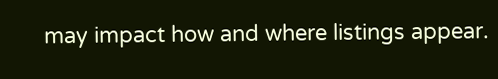may impact how and where listings appear.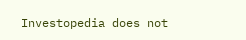Investopedia does not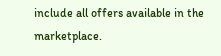include all offers available in the marketplace.